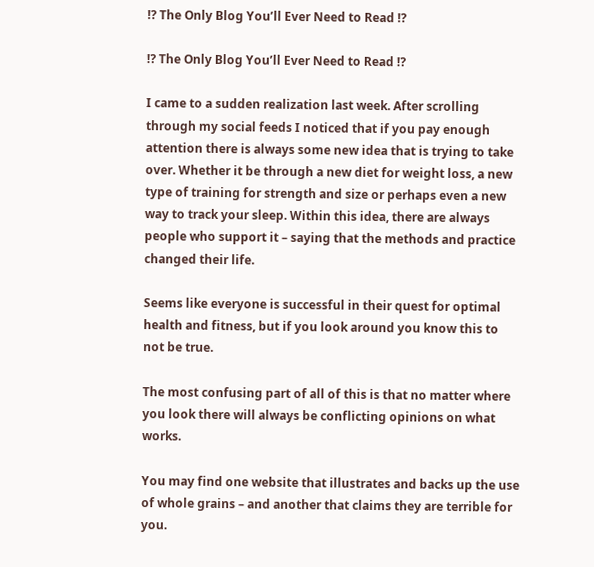⁉ The Only Blog You’ll Ever Need to Read ⁉

⁉ The Only Blog You’ll Ever Need to Read ⁉

I came to a sudden realization last week. After scrolling through my social feeds I noticed that if you pay enough attention there is always some new idea that is trying to take over. Whether it be through a new diet for weight loss, a new type of training for strength and size or perhaps even a new way to track your sleep. Within this idea, there are always people who support it – saying that the methods and practice changed their life.

Seems like everyone is successful in their quest for optimal health and fitness, but if you look around you know this to not be true.

The most confusing part of all of this is that no matter where you look there will always be conflicting opinions on what works.

You may find one website that illustrates and backs up the use of whole grains – and another that claims they are terrible for you.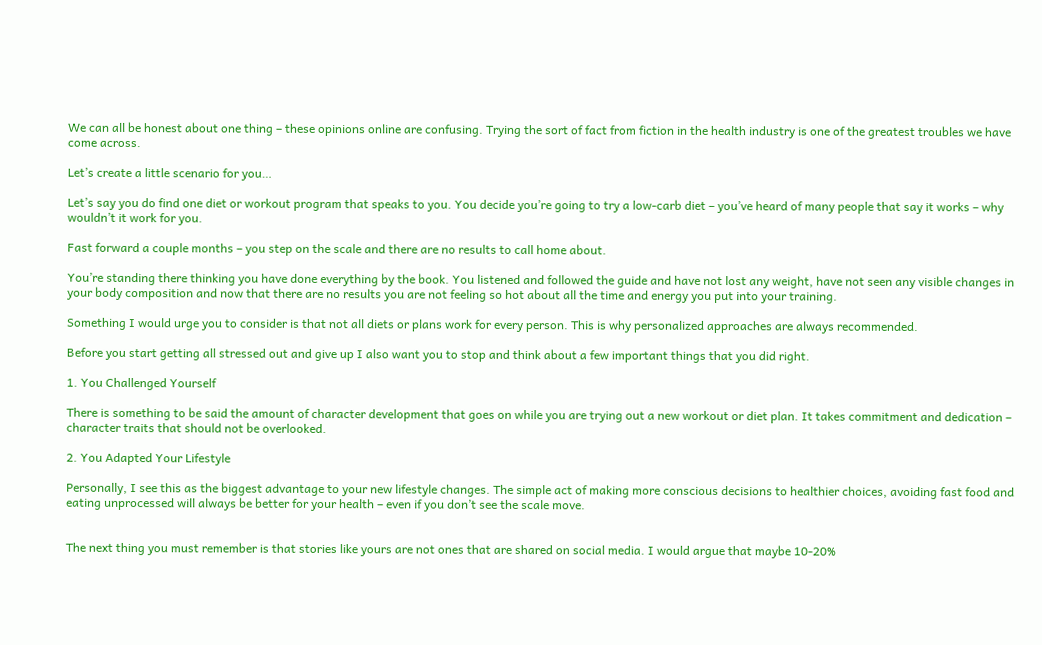We can all be honest about one thing – these opinions online are confusing. Trying the sort of fact from fiction in the health industry is one of the greatest troubles we have come across.

Let’s create a little scenario for you…

Let’s say you do find one diet or workout program that speaks to you. You decide you’re going to try a low-carb diet – you’ve heard of many people that say it works – why wouldn’t it work for you.

Fast forward a couple months – you step on the scale and there are no results to call home about.

You’re standing there thinking you have done everything by the book. You listened and followed the guide and have not lost any weight, have not seen any visible changes in your body composition and now that there are no results you are not feeling so hot about all the time and energy you put into your training.

Something I would urge you to consider is that not all diets or plans work for every person. This is why personalized approaches are always recommended.

Before you start getting all stressed out and give up I also want you to stop and think about a few important things that you did right.

1. You Challenged Yourself

There is something to be said the amount of character development that goes on while you are trying out a new workout or diet plan. It takes commitment and dedication – character traits that should not be overlooked.

2. You Adapted Your Lifestyle

Personally, I see this as the biggest advantage to your new lifestyle changes. The simple act of making more conscious decisions to healthier choices, avoiding fast food and eating unprocessed will always be better for your health – even if you don’t see the scale move.


The next thing you must remember is that stories like yours are not ones that are shared on social media. I would argue that maybe 10-20%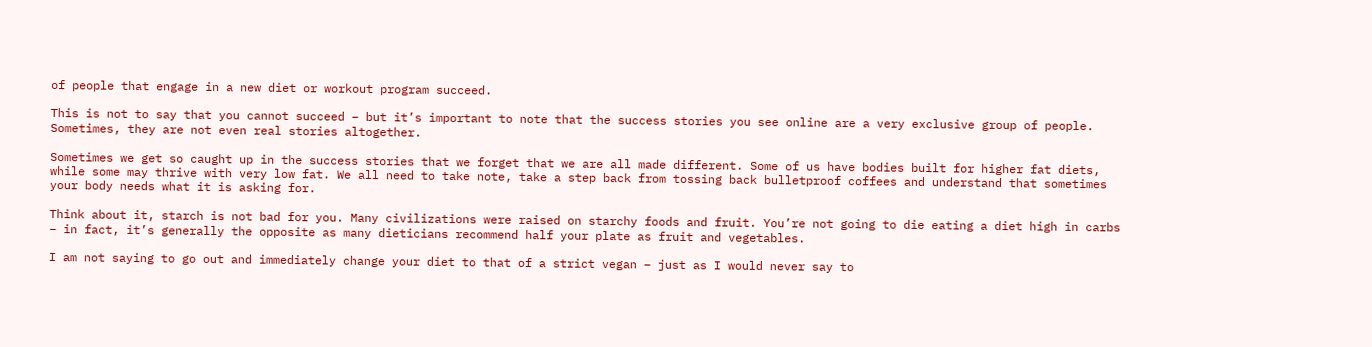of people that engage in a new diet or workout program succeed.

This is not to say that you cannot succeed – but it’s important to note that the success stories you see online are a very exclusive group of people. Sometimes, they are not even real stories altogether.

Sometimes we get so caught up in the success stories that we forget that we are all made different. Some of us have bodies built for higher fat diets, while some may thrive with very low fat. We all need to take note, take a step back from tossing back bulletproof coffees and understand that sometimes your body needs what it is asking for.

Think about it, starch is not bad for you. Many civilizations were raised on starchy foods and fruit. You’re not going to die eating a diet high in carbs – in fact, it’s generally the opposite as many dieticians recommend half your plate as fruit and vegetables.

I am not saying to go out and immediately change your diet to that of a strict vegan – just as I would never say to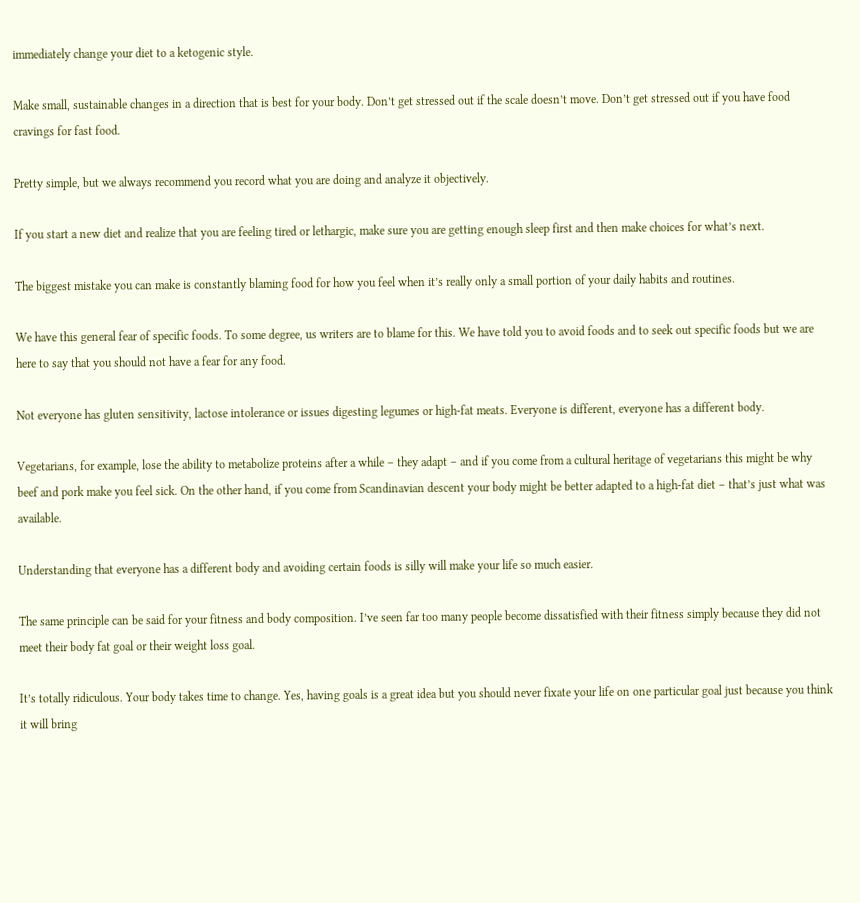immediately change your diet to a ketogenic style.

Make small, sustainable changes in a direction that is best for your body. Don’t get stressed out if the scale doesn’t move. Don’t get stressed out if you have food cravings for fast food.

Pretty simple, but we always recommend you record what you are doing and analyze it objectively.

If you start a new diet and realize that you are feeling tired or lethargic, make sure you are getting enough sleep first and then make choices for what’s next.

The biggest mistake you can make is constantly blaming food for how you feel when it’s really only a small portion of your daily habits and routines.

We have this general fear of specific foods. To some degree, us writers are to blame for this. We have told you to avoid foods and to seek out specific foods but we are here to say that you should not have a fear for any food.

Not everyone has gluten sensitivity, lactose intolerance or issues digesting legumes or high-fat meats. Everyone is different, everyone has a different body.

Vegetarians, for example, lose the ability to metabolize proteins after a while – they adapt – and if you come from a cultural heritage of vegetarians this might be why beef and pork make you feel sick. On the other hand, if you come from Scandinavian descent your body might be better adapted to a high-fat diet – that’s just what was available.

Understanding that everyone has a different body and avoiding certain foods is silly will make your life so much easier.

The same principle can be said for your fitness and body composition. I’ve seen far too many people become dissatisfied with their fitness simply because they did not meet their body fat goal or their weight loss goal.

It’s totally ridiculous. Your body takes time to change. Yes, having goals is a great idea but you should never fixate your life on one particular goal just because you think it will bring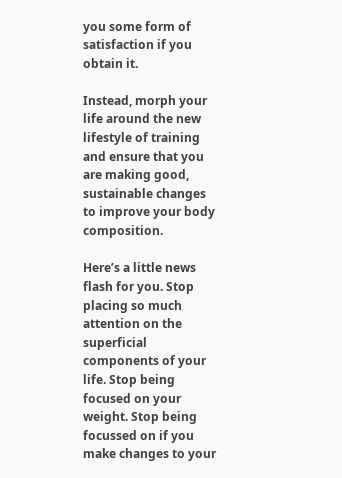you some form of satisfaction if you obtain it.

Instead, morph your life around the new lifestyle of training and ensure that you are making good, sustainable changes to improve your body composition.

Here’s a little news flash for you. Stop placing so much attention on the superficial components of your life. Stop being focused on your weight. Stop being focussed on if you make changes to your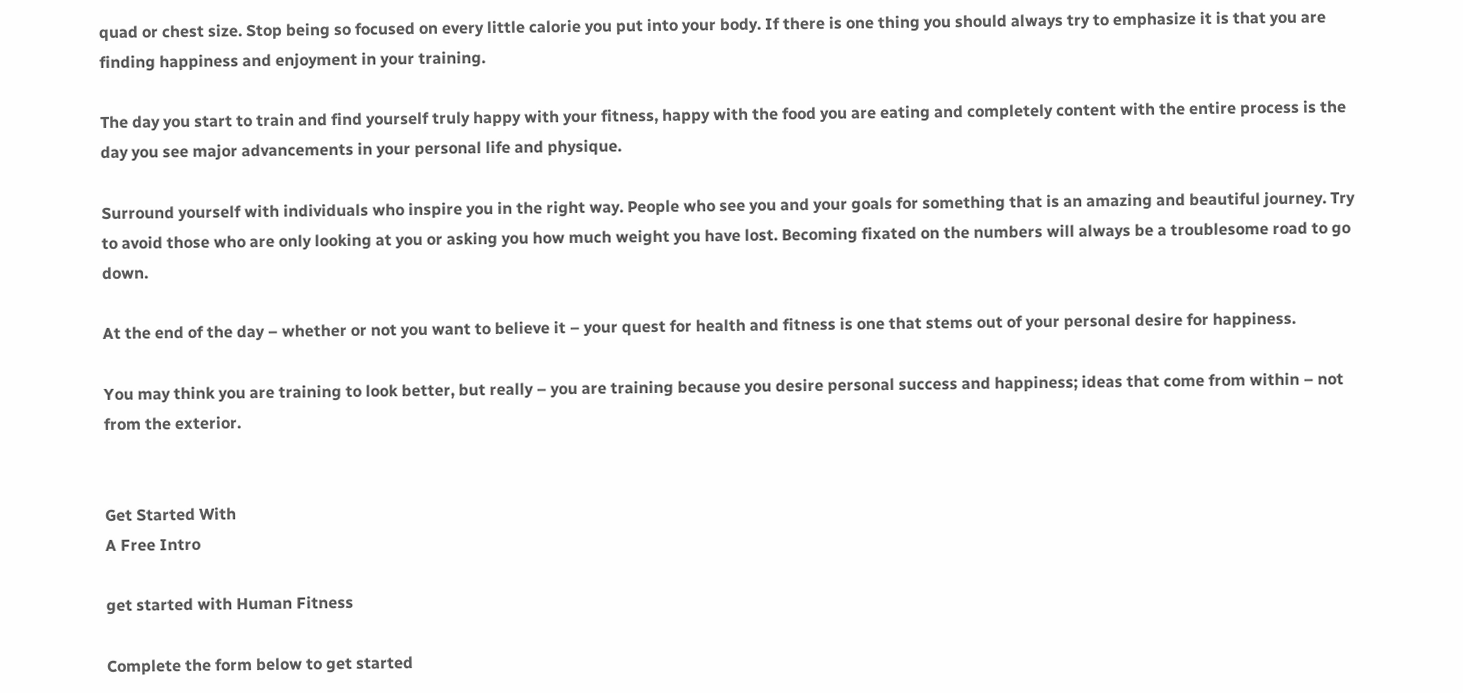quad or chest size. Stop being so focused on every little calorie you put into your body. If there is one thing you should always try to emphasize it is that you are finding happiness and enjoyment in your training.

The day you start to train and find yourself truly happy with your fitness, happy with the food you are eating and completely content with the entire process is the day you see major advancements in your personal life and physique.

Surround yourself with individuals who inspire you in the right way. People who see you and your goals for something that is an amazing and beautiful journey. Try to avoid those who are only looking at you or asking you how much weight you have lost. Becoming fixated on the numbers will always be a troublesome road to go down.

At the end of the day – whether or not you want to believe it – your quest for health and fitness is one that stems out of your personal desire for happiness.

You may think you are training to look better, but really – you are training because you desire personal success and happiness; ideas that come from within – not from the exterior.


Get Started With
A Free Intro

get started with Human Fitness

Complete the form below to get started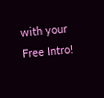with your Free Intro!